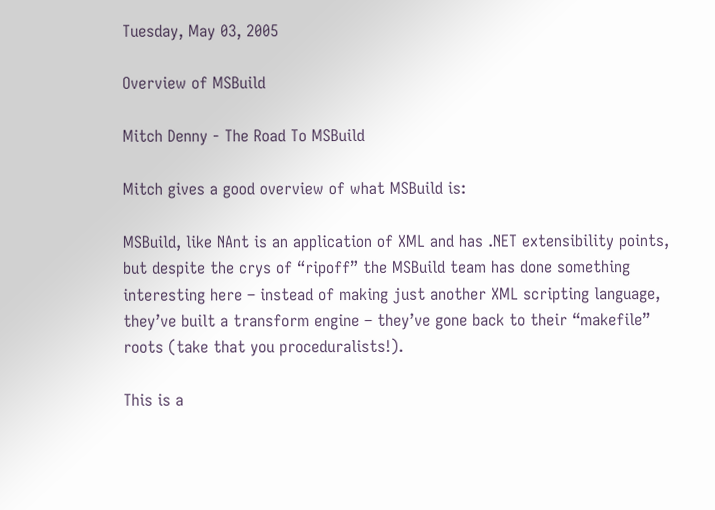Tuesday, May 03, 2005

Overview of MSBuild

Mitch Denny - The Road To MSBuild

Mitch gives a good overview of what MSBuild is:

MSBuild, like NAnt is an application of XML and has .NET extensibility points, but despite the crys of “ripoff” the MSBuild team has done something interesting here – instead of making just another XML scripting language, they’ve built a transform engine – they’ve gone back to their “makefile” roots (take that you proceduralists!).

This is a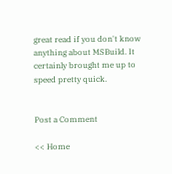great read if you don't know anything about MSBuild. It certainly brought me up to speed pretty quick.


Post a Comment

<< Home